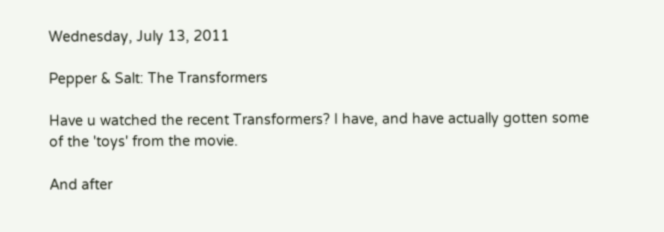Wednesday, July 13, 2011

Pepper & Salt: The Transformers

Have u watched the recent Transformers? I have, and have actually gotten some of the 'toys' from the movie.

And after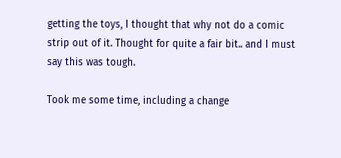getting the toys, I thought that why not do a comic strip out of it. Thought for quite a fair bit.. and I must say this was tough.

Took me some time, including a change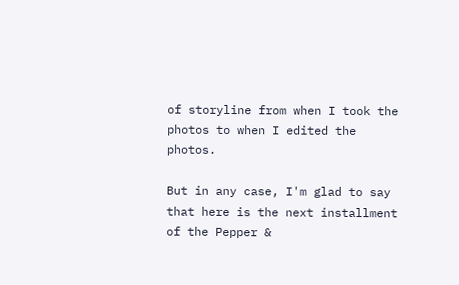of storyline from when I took the photos to when I edited the photos.

But in any case, I'm glad to say that here is the next installment of the Pepper &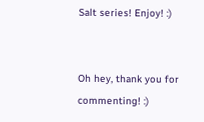Salt series! Enjoy! :)


Oh hey, thank you for commenting! :)